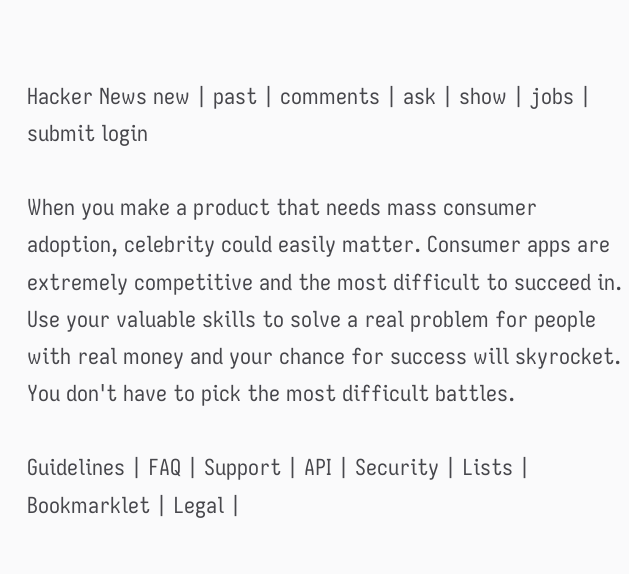Hacker News new | past | comments | ask | show | jobs | submit login

When you make a product that needs mass consumer adoption, celebrity could easily matter. Consumer apps are extremely competitive and the most difficult to succeed in. Use your valuable skills to solve a real problem for people with real money and your chance for success will skyrocket. You don't have to pick the most difficult battles.

Guidelines | FAQ | Support | API | Security | Lists | Bookmarklet | Legal |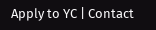Apply to YC | Contact